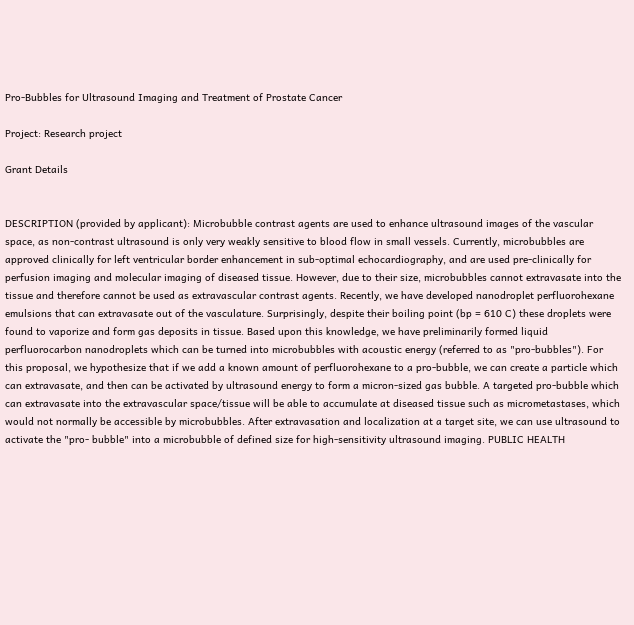Pro-Bubbles for Ultrasound Imaging and Treatment of Prostate Cancer

Project: Research project

Grant Details


DESCRIPTION (provided by applicant): Microbubble contrast agents are used to enhance ultrasound images of the vascular space, as non-contrast ultrasound is only very weakly sensitive to blood flow in small vessels. Currently, microbubbles are approved clinically for left ventricular border enhancement in sub-optimal echocardiography, and are used pre-clinically for perfusion imaging and molecular imaging of diseased tissue. However, due to their size, microbubbles cannot extravasate into the tissue and therefore cannot be used as extravascular contrast agents. Recently, we have developed nanodroplet perfluorohexane emulsions that can extravasate out of the vasculature. Surprisingly, despite their boiling point (bp = 610 C) these droplets were found to vaporize and form gas deposits in tissue. Based upon this knowledge, we have preliminarily formed liquid perfluorocarbon nanodroplets which can be turned into microbubbles with acoustic energy (referred to as "pro-bubbles"). For this proposal, we hypothesize that if we add a known amount of perfluorohexane to a pro-bubble, we can create a particle which can extravasate, and then can be activated by ultrasound energy to form a micron-sized gas bubble. A targeted pro-bubble which can extravasate into the extravascular space/tissue will be able to accumulate at diseased tissue such as micrometastases, which would not normally be accessible by microbubbles. After extravasation and localization at a target site, we can use ultrasound to activate the "pro- bubble" into a microbubble of defined size for high-sensitivity ultrasound imaging. PUBLIC HEALTH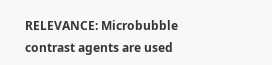RELEVANCE: Microbubble contrast agents are used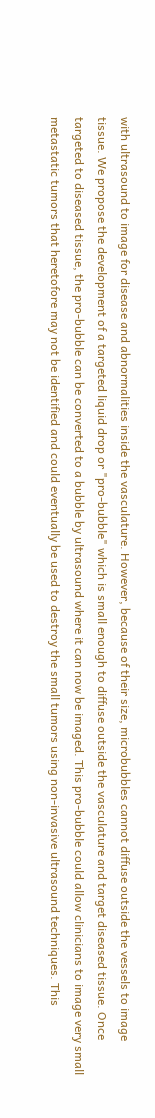with ultrasound to image for disease and abnormalities inside the vasculature. However, because of their size, microbubbles cannot diffuse outside the vessels to image tissue. We propose the development of a targeted liquid drop or "pro-bubble" which is small enough to diffuse outside the vasculature and target diseased tissue. Once targeted to diseased tissue, the pro-bubble can be converted to a bubble by ultrasound where it can now be imaged. This pro-bubble could allow clinicians to image very small metastatic tumors that heretofore may not be identified and could eventually be used to destroy the small tumors using non-invasive ultrasound techniques. This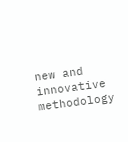new and innovative methodology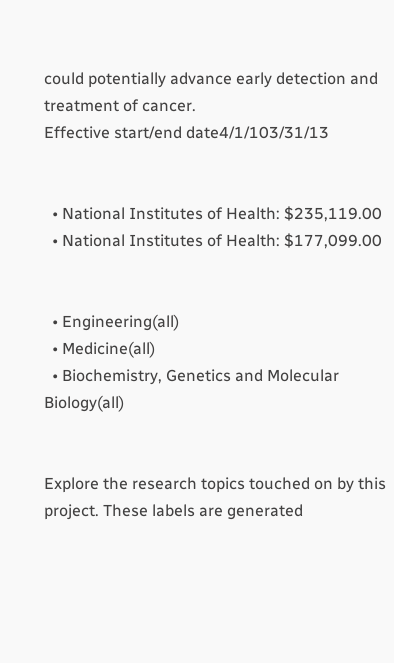could potentially advance early detection and treatment of cancer.
Effective start/end date4/1/103/31/13


  • National Institutes of Health: $235,119.00
  • National Institutes of Health: $177,099.00


  • Engineering(all)
  • Medicine(all)
  • Biochemistry, Genetics and Molecular Biology(all)


Explore the research topics touched on by this project. These labels are generated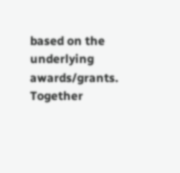based on the underlying awards/grants. Together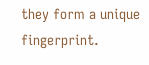they form a unique fingerprint.